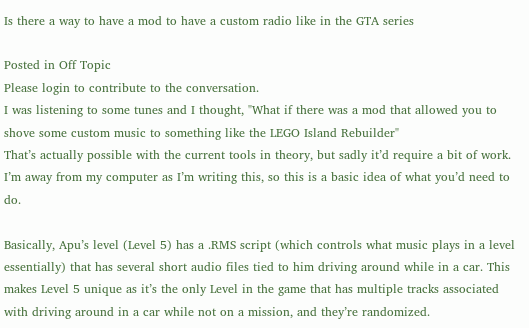Is there a way to have a mod to have a custom radio like in the GTA series

Posted in Off Topic
Please login to contribute to the conversation.
I was listening to some tunes and I thought, "What if there was a mod that allowed you to shove some custom music to something like the LEGO Island Rebuilder"
That’s actually possible with the current tools in theory, but sadly it’d require a bit of work. I’m away from my computer as I’m writing this, so this is a basic idea of what you’d need to do.

Basically, Apu’s level (Level 5) has a .RMS script (which controls what music plays in a level essentially) that has several short audio files tied to him driving around while in a car. This makes Level 5 unique as it’s the only Level in the game that has multiple tracks associated with driving around in a car while not on a mission, and they’re randomized.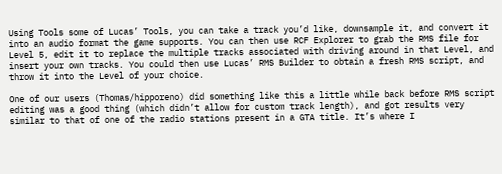Using Tools some of Lucas’ Tools, you can take a track you’d like, downsample it, and convert it into an audio format the game supports. You can then use RCF Explorer to grab the RMS file for Level 5, edit it to replace the multiple tracks associated with driving around in that Level, and insert your own tracks. You could then use Lucas’ RMS Builder to obtain a fresh RMS script, and throw it into the Level of your choice.

One of our users (Thomas/hipporeno) did something like this a little while back before RMS script editing was a good thing (which didn’t allow for custom track length), and got results very similar to that of one of the radio stations present in a GTA title. It’s where I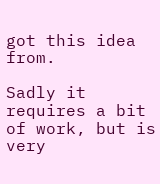got this idea from.

Sadly it requires a bit of work, but is very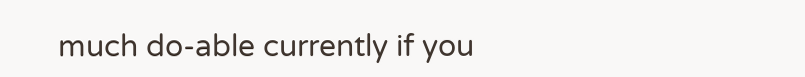much do-able currently if you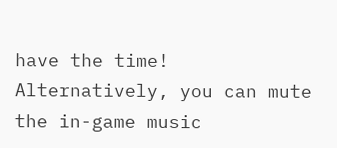have the time! Alternatively, you can mute the in-game music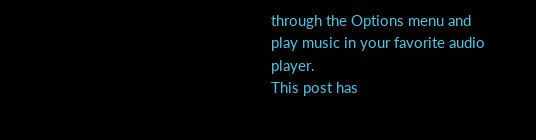through the Options menu and play music in your favorite audio player.
This post has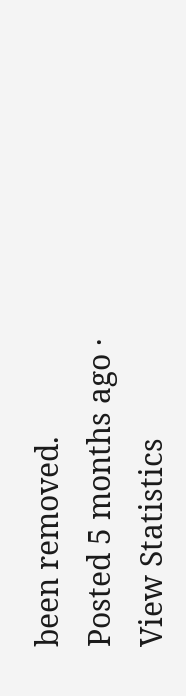been removed.
Posted 5 months ago · View Statistics